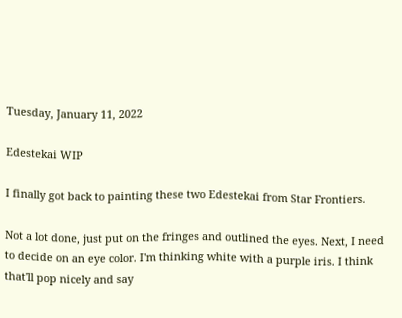Tuesday, January 11, 2022

Edestekai WIP

I finally got back to painting these two Edestekai from Star Frontiers.

Not a lot done, just put on the fringes and outlined the eyes. Next, I need to decide on an eye color. I'm thinking white with a purple iris. I think that'll pop nicely and say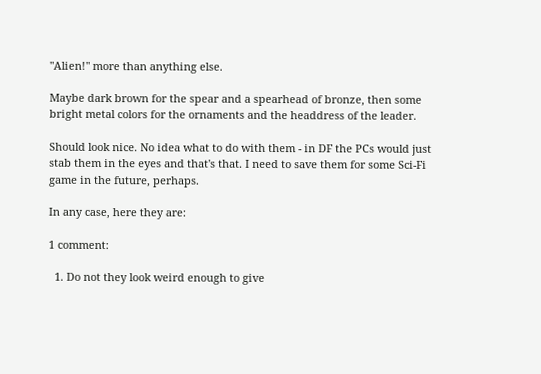"Alien!" more than anything else.

Maybe dark brown for the spear and a spearhead of bronze, then some bright metal colors for the ornaments and the headdress of the leader.

Should look nice. No idea what to do with them - in DF the PCs would just stab them in the eyes and that's that. I need to save them for some Sci-Fi game in the future, perhaps.

In any case, here they are:

1 comment:

  1. Do not they look weird enough to give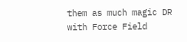them as much magic DR with Force Field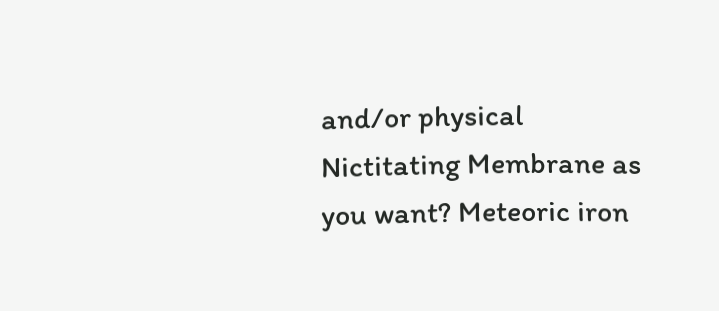and/or physical Nictitating Membrane as you want? Meteoric iron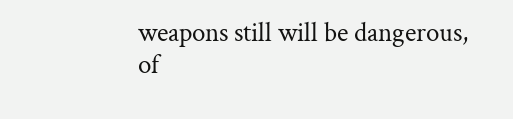weapons still will be dangerous, of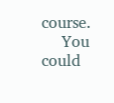course.
    You could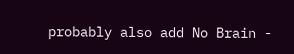probably also add No Brain -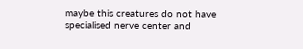maybe this creatures do not have specialised nerve center and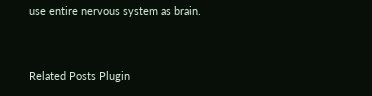use entire nervous system as brain.


Related Posts Plugin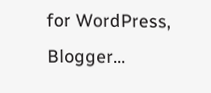for WordPress, Blogger...